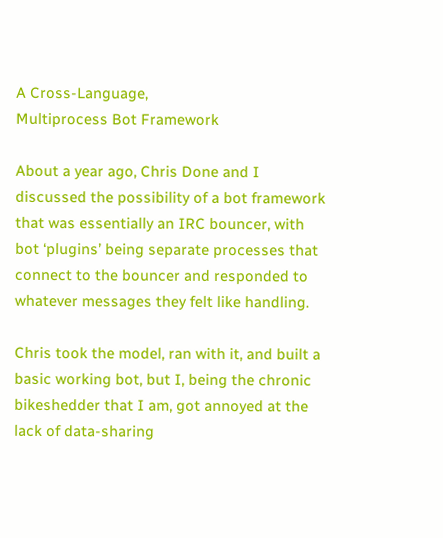A Cross-Language,
Multiprocess Bot Framework

About a year ago, Chris Done and I discussed the possibility of a bot framework that was essentially an IRC bouncer, with bot ‘plugins’ being separate processes that connect to the bouncer and responded to whatever messages they felt like handling.

Chris took the model, ran with it, and built a basic working bot, but I, being the chronic bikeshedder that I am, got annoyed at the lack of data-sharing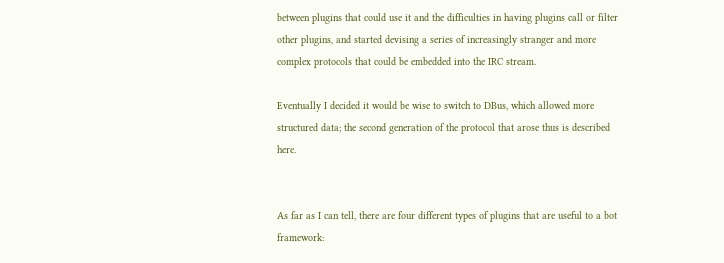between plugins that could use it and the difficulties in having plugins call or filter other plugins, and started devising a series of increasingly stranger and more complex protocols that could be embedded into the IRC stream.

Eventually I decided it would be wise to switch to DBus, which allowed more structured data; the second generation of the protocol that arose thus is described here.


As far as I can tell, there are four different types of plugins that are useful to a bot framework: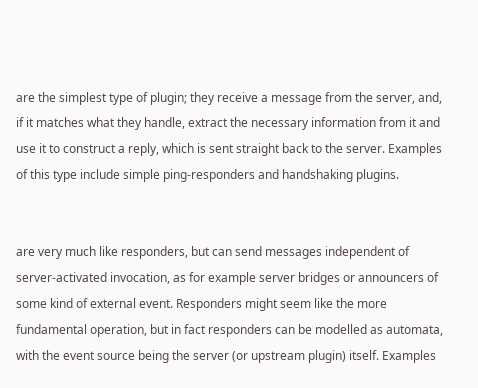are the simplest type of plugin; they receive a message from the server, and, if it matches what they handle, extract the necessary information from it and use it to construct a reply, which is sent straight back to the server. Examples of this type include simple ping-responders and handshaking plugins.


are very much like responders, but can send messages independent of server-activated invocation, as for example server bridges or announcers of some kind of external event. Responders might seem like the more fundamental operation, but in fact responders can be modelled as automata, with the event source being the server (or upstream plugin) itself. Examples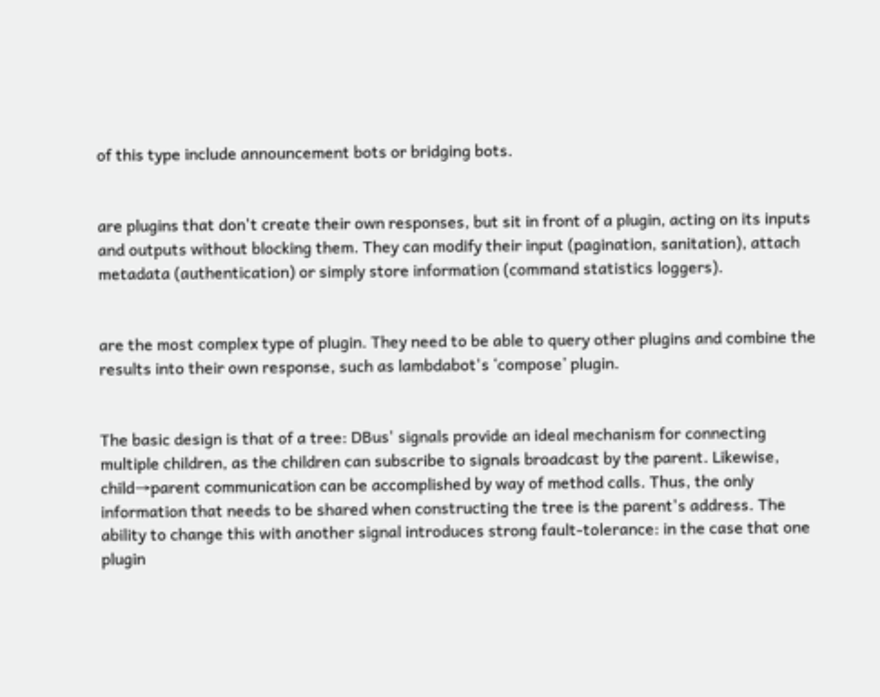of this type include announcement bots or bridging bots.


are plugins that don't create their own responses, but sit in front of a plugin, acting on its inputs and outputs without blocking them. They can modify their input (pagination, sanitation), attach metadata (authentication) or simply store information (command statistics loggers).


are the most complex type of plugin. They need to be able to query other plugins and combine the results into their own response, such as lambdabot's ‘compose’ plugin.


The basic design is that of a tree: DBus' signals provide an ideal mechanism for connecting multiple children, as the children can subscribe to signals broadcast by the parent. Likewise, child→parent communication can be accomplished by way of method calls. Thus, the only information that needs to be shared when constructing the tree is the parent's address. The ability to change this with another signal introduces strong fault-tolerance: in the case that one plugin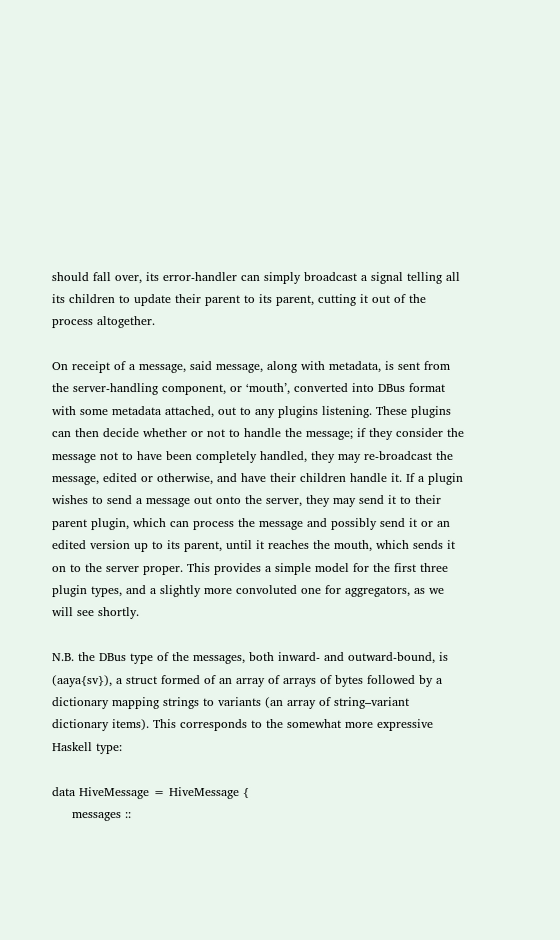should fall over, its error-handler can simply broadcast a signal telling all its children to update their parent to its parent, cutting it out of the process altogether.

On receipt of a message, said message, along with metadata, is sent from the server-handling component, or ‘mouth’, converted into DBus format with some metadata attached, out to any plugins listening. These plugins can then decide whether or not to handle the message; if they consider the message not to have been completely handled, they may re-broadcast the message, edited or otherwise, and have their children handle it. If a plugin wishes to send a message out onto the server, they may send it to their parent plugin, which can process the message and possibly send it or an edited version up to its parent, until it reaches the mouth, which sends it on to the server proper. This provides a simple model for the first three plugin types, and a slightly more convoluted one for aggregators, as we will see shortly.

N.B. the DBus type of the messages, both inward- and outward-bound, is (aaya{sv}), a struct formed of an array of arrays of bytes followed by a dictionary mapping strings to variants (an array of string–variant dictionary items). This corresponds to the somewhat more expressive Haskell type:

data HiveMessage = HiveMessage {
     messages ::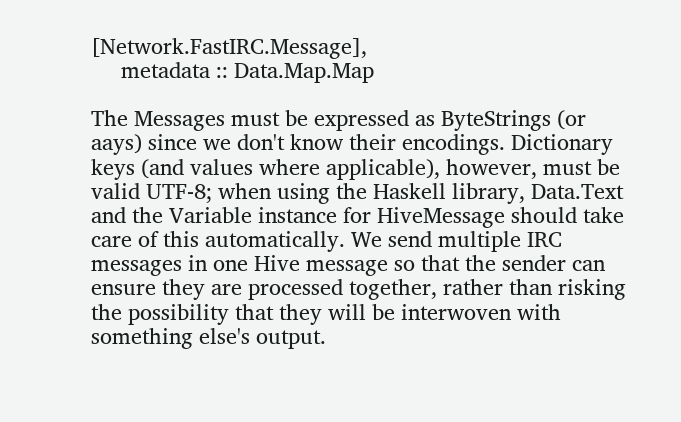[Network.FastIRC.Message],
     metadata :: Data.Map.Map

The Messages must be expressed as ByteStrings (or aays) since we don't know their encodings. Dictionary keys (and values where applicable), however, must be valid UTF-8; when using the Haskell library, Data.Text and the Variable instance for HiveMessage should take care of this automatically. We send multiple IRC messages in one Hive message so that the sender can ensure they are processed together, rather than risking the possibility that they will be interwoven with something else's output.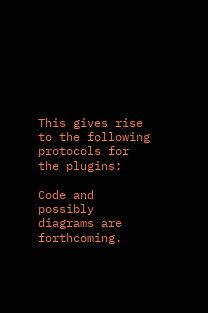This gives rise to the following protocols for the plugins:

Code and possibly diagrams are forthcoming.